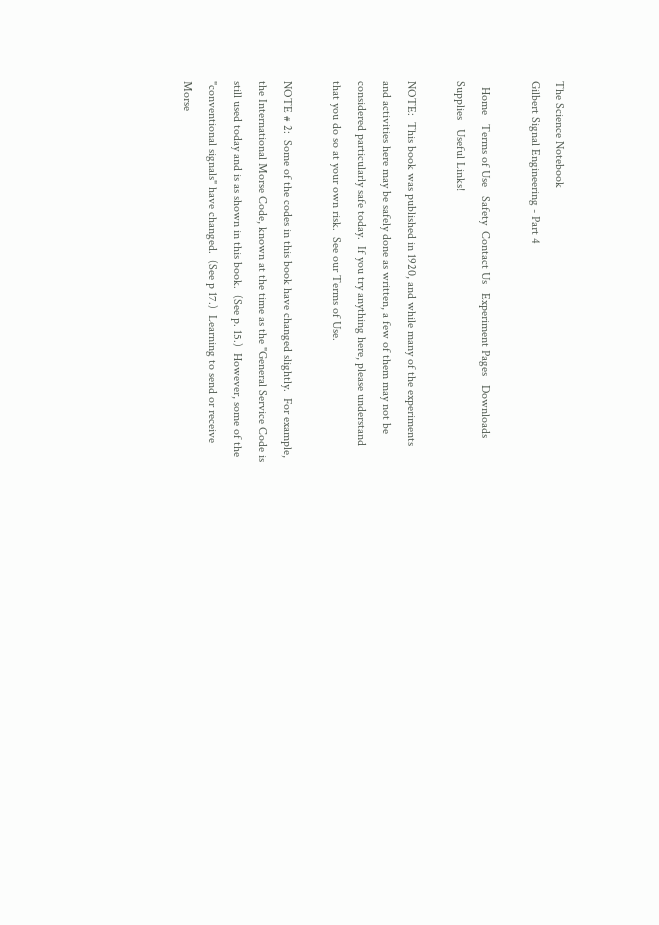The Science Notebook
Gilbert Signal Engineering - Part 4

  Home   Terms of Use   Safety  Contact Us   Experiment Pages   Downloads   Supplies   Useful Links!

NOTE:  This book was published in 1920, and while many of the experiments and activities here may be safely done as written, a few of them may not be considered particularly safe today.  If you try anything here, please understand that you do so at your own risk.  See our Terms of Use.

NOTE # 2:  Some of the codes in this book have changed slightly.  For example, the International Morse Code, known at the time as the "General Service Code is still used today and is as shown in this book.  (See p. 15.)  However, some of the "conventional signals" have changed.  (See p 17.)  Learning to send or receive Morse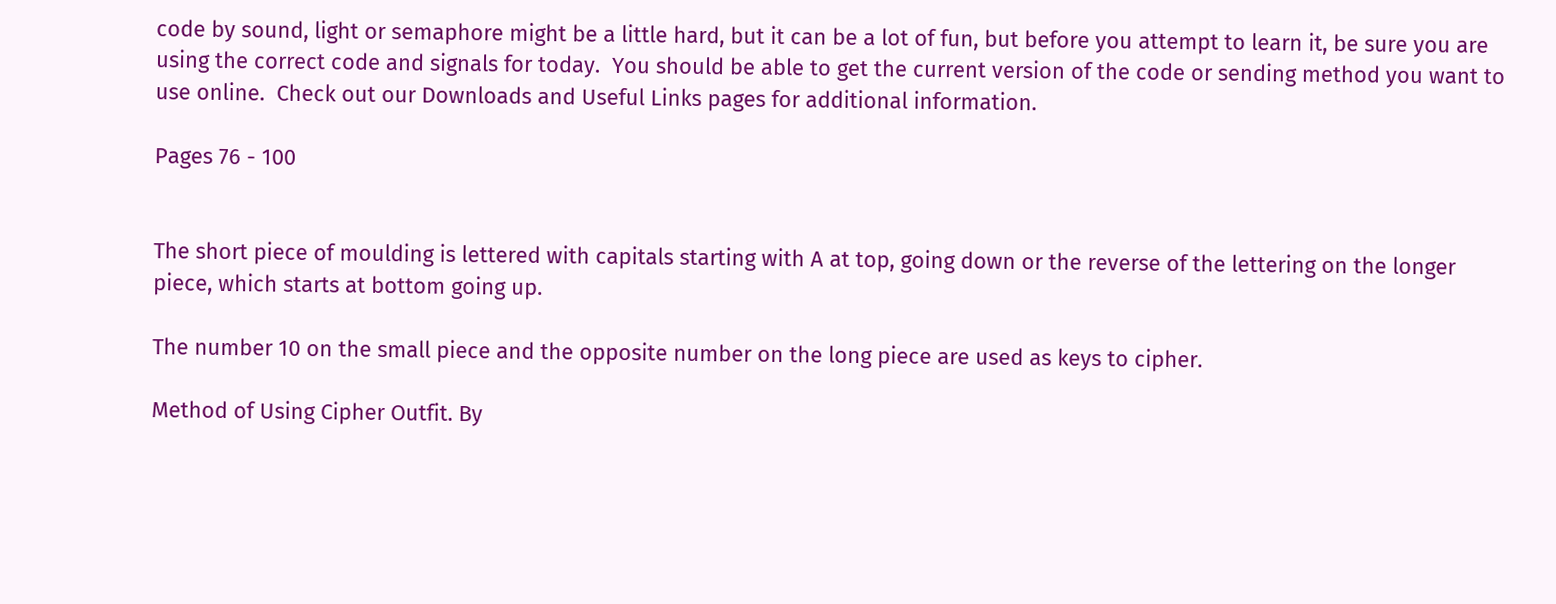code by sound, light or semaphore might be a little hard, but it can be a lot of fun, but before you attempt to learn it, be sure you are using the correct code and signals for today.  You should be able to get the current version of the code or sending method you want to use online.  Check out our Downloads and Useful Links pages for additional information.

Pages 76 - 100


The short piece of moulding is lettered with capitals starting with A at top, going down or the reverse of the lettering on the longer piece, which starts at bottom going up.

The number 10 on the small piece and the opposite number on the long piece are used as keys to cipher.

Method of Using Cipher Outfit. By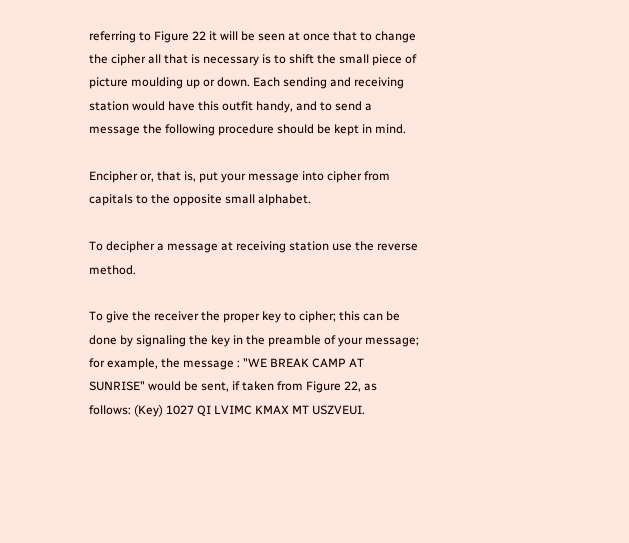referring to Figure 22 it will be seen at once that to change the cipher all that is necessary is to shift the small piece of picture moulding up or down. Each sending and receiving station would have this outfit handy, and to send a message the following procedure should be kept in mind.

Encipher or, that is, put your message into cipher from capitals to the opposite small alphabet.

To decipher a message at receiving station use the reverse method.

To give the receiver the proper key to cipher; this can be done by signaling the key in the preamble of your message; for example, the message : "WE BREAK CAMP AT SUNRISE" would be sent, if taken from Figure 22, as follows: (Key) 1027 QI LVIMC KMAX MT USZVEUI.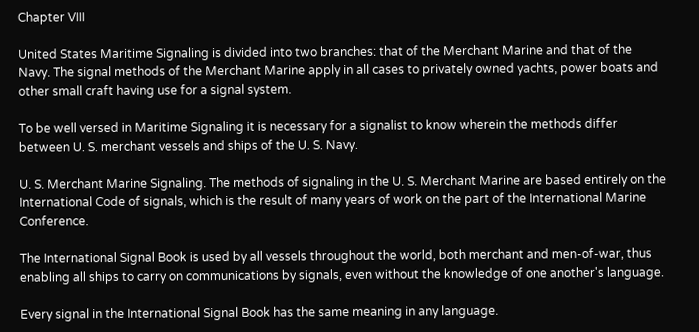Chapter VIII

United States Maritime Signaling is divided into two branches: that of the Merchant Marine and that of the Navy. The signal methods of the Merchant Marine apply in all cases to privately owned yachts, power boats and other small craft having use for a signal system.

To be well versed in Maritime Signaling it is necessary for a signalist to know wherein the methods differ between U. S. merchant vessels and ships of the U. S. Navy.

U. S. Merchant Marine Signaling. The methods of signaling in the U. S. Merchant Marine are based entirely on the International Code of signals, which is the result of many years of work on the part of the International Marine Conference.

The International Signal Book is used by all vessels throughout the world, both merchant and men-of-war, thus enabling all ships to carry on communications by signals, even without the knowledge of one another's language.

Every signal in the International Signal Book has the same meaning in any language.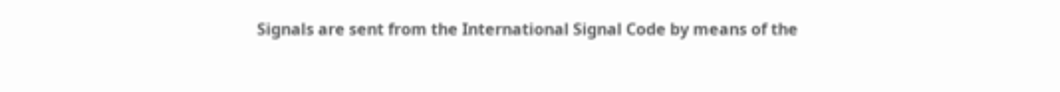Signals are sent from the International Signal Code by means of the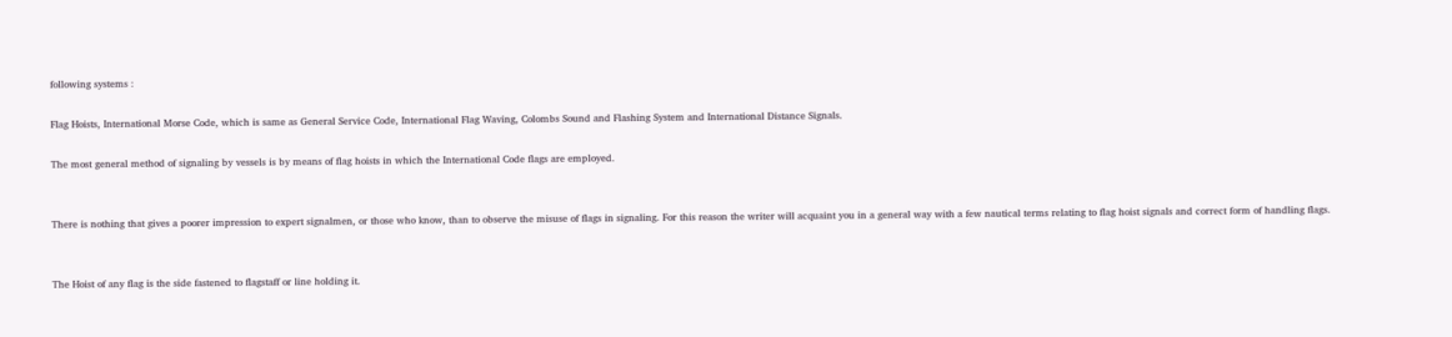following systems :

Flag Hoists, International Morse Code, which is same as General Service Code, International Flag Waving, Colombs Sound and Flashing System and International Distance Signals.

The most general method of signaling by vessels is by means of flag hoists in which the International Code flags are employed.


There is nothing that gives a poorer impression to expert signalmen, or those who know, than to observe the misuse of flags in signaling. For this reason the writer will acquaint you in a general way with a few nautical terms relating to flag hoist signals and correct form of handling flags.


The Hoist of any flag is the side fastened to flagstaff or line holding it.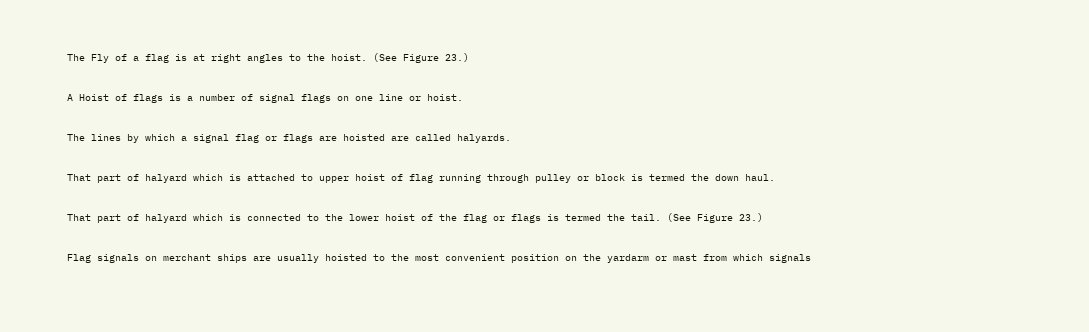The Fly of a flag is at right angles to the hoist. (See Figure 23.)

A Hoist of flags is a number of signal flags on one line or hoist.

The lines by which a signal flag or flags are hoisted are called halyards.

That part of halyard which is attached to upper hoist of flag running through pulley or block is termed the down haul.

That part of halyard which is connected to the lower hoist of the flag or flags is termed the tail. (See Figure 23.)

Flag signals on merchant ships are usually hoisted to the most convenient position on the yardarm or mast from which signals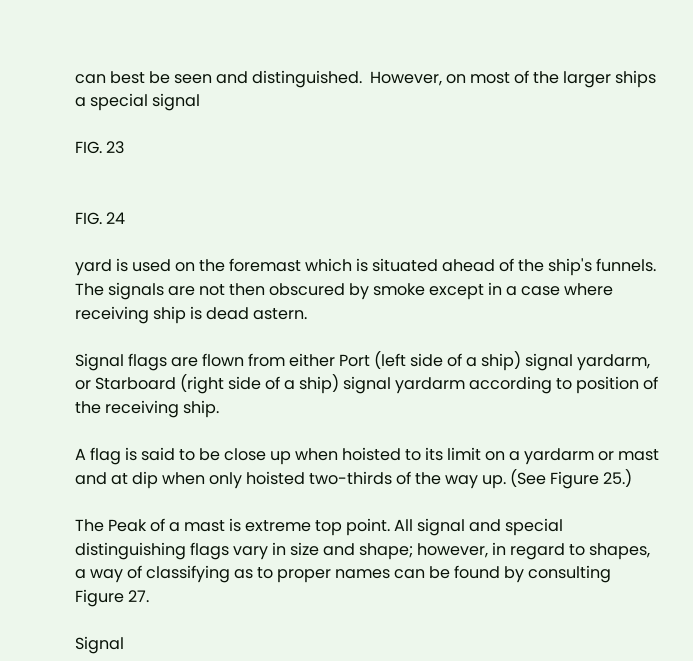can best be seen and distinguished.  However, on most of the larger ships a special signal

FIG. 23


FIG. 24

yard is used on the foremast which is situated ahead of the ship's funnels. The signals are not then obscured by smoke except in a case where receiving ship is dead astern.

Signal flags are flown from either Port (left side of a ship) signal yardarm, or Starboard (right side of a ship) signal yardarm according to position of the receiving ship.

A flag is said to be close up when hoisted to its limit on a yardarm or mast and at dip when only hoisted two-thirds of the way up. (See Figure 25.)

The Peak of a mast is extreme top point. All signal and special distinguishing flags vary in size and shape; however, in regard to shapes, a way of classifying as to proper names can be found by consulting Figure 27.

Signal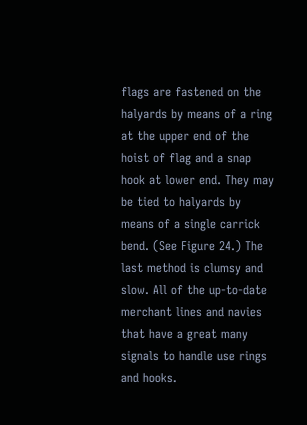flags are fastened on the halyards by means of a ring at the upper end of the hoist of flag and a snap hook at lower end. They may be tied to halyards by means of a single carrick bend. (See Figure 24.) The last method is clumsy and slow. All of the up-to-date merchant lines and navies that have a great many signals to handle use rings and hooks.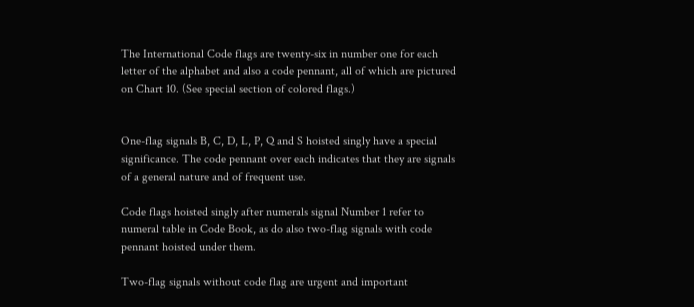The International Code flags are twenty-six in number one for each letter of the alphabet and also a code pennant, all of which are pictured on Chart 10. (See special section of colored flags.)


One-flag signals B, C, D, L, P, Q and S hoisted singly have a special significance. The code pennant over each indicates that they are signals of a general nature and of frequent use.

Code flags hoisted singly after numerals signal Number 1 refer to numeral table in Code Book, as do also two-flag signals with code pennant hoisted under them.

Two-flag signals without code flag are urgent and important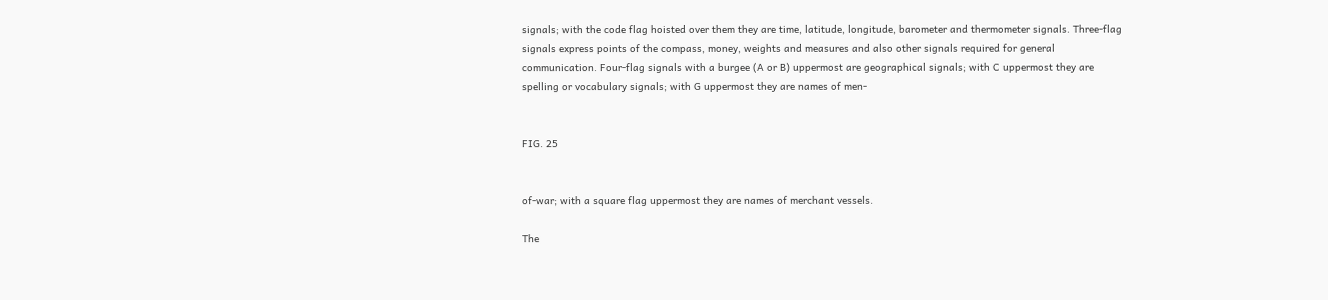signals; with the code flag hoisted over them they are time, latitude, longitude, barometer and thermometer signals. Three-flag signals express points of the compass, money, weights and measures and also other signals required for general communication. Four-flag signals with a burgee (A or B) uppermost are geographical signals; with C uppermost they are spelling or vocabulary signals; with G uppermost they are names of men-


FIG. 25


of-war; with a square flag uppermost they are names of merchant vessels.

The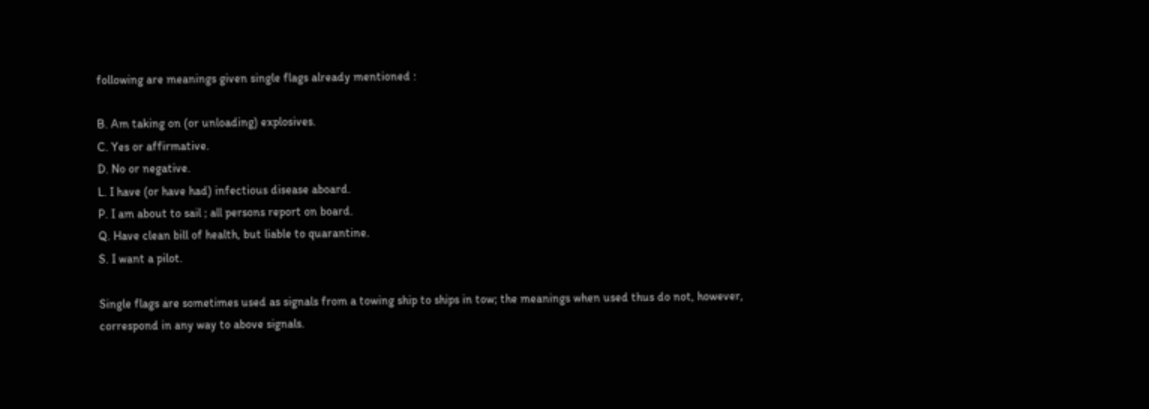following are meanings given single flags already mentioned :

B. Am taking on (or unloading) explosives.
C. Yes or affirmative.
D. No or negative.
L. I have (or have had) infectious disease aboard.
P. I am about to sail ; all persons report on board.
Q. Have clean bill of health, but liable to quarantine.
S. I want a pilot.

Single flags are sometimes used as signals from a towing ship to ships in tow; the meanings when used thus do not, however, correspond in any way to above signals.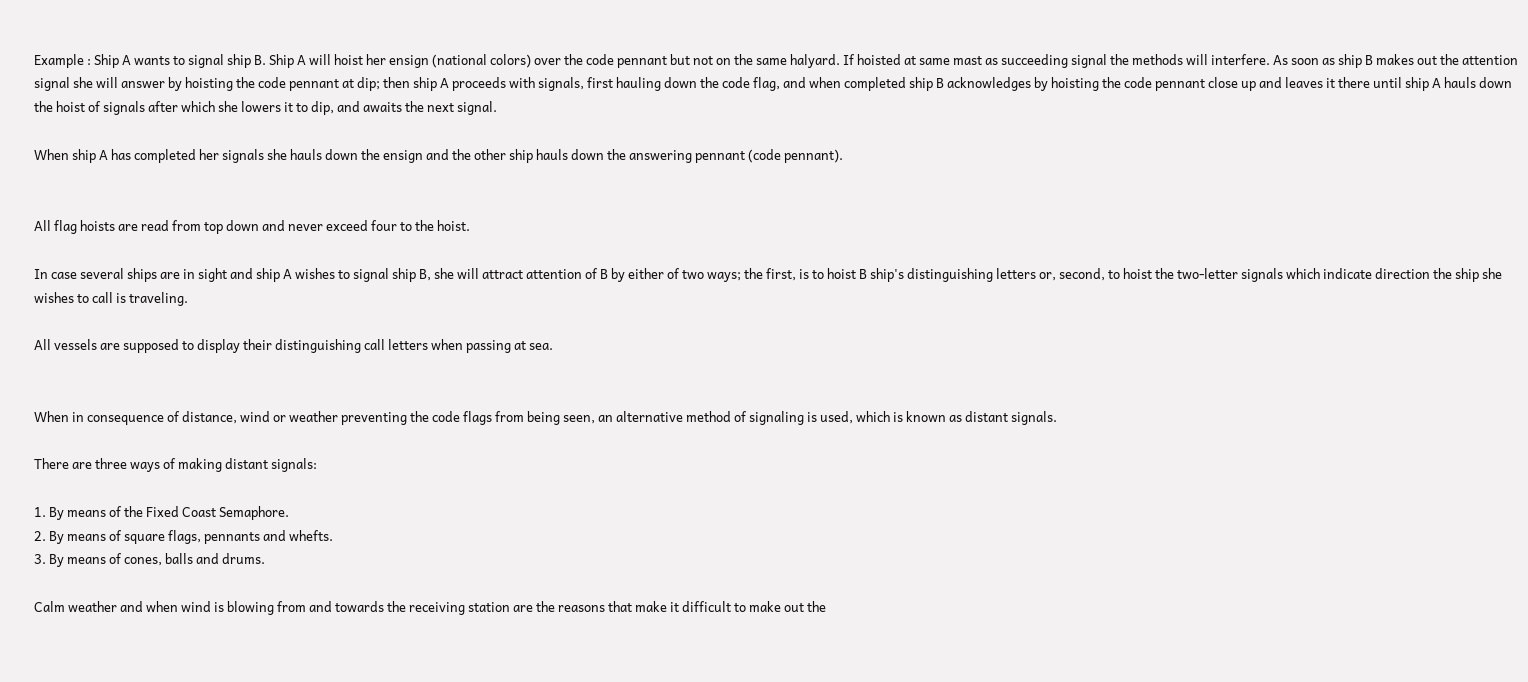Example : Ship A wants to signal ship B. Ship A will hoist her ensign (national colors) over the code pennant but not on the same halyard. If hoisted at same mast as succeeding signal the methods will interfere. As soon as ship B makes out the attention signal she will answer by hoisting the code pennant at dip; then ship A proceeds with signals, first hauling down the code flag, and when completed ship B acknowledges by hoisting the code pennant close up and leaves it there until ship A hauls down the hoist of signals after which she lowers it to dip, and awaits the next signal.

When ship A has completed her signals she hauls down the ensign and the other ship hauls down the answering pennant (code pennant).


All flag hoists are read from top down and never exceed four to the hoist.

In case several ships are in sight and ship A wishes to signal ship B, she will attract attention of B by either of two ways; the first, is to hoist B ship's distinguishing letters or, second, to hoist the two-letter signals which indicate direction the ship she wishes to call is traveling.

All vessels are supposed to display their distinguishing call letters when passing at sea.


When in consequence of distance, wind or weather preventing the code flags from being seen, an alternative method of signaling is used, which is known as distant signals.

There are three ways of making distant signals:

1. By means of the Fixed Coast Semaphore.
2. By means of square flags, pennants and whefts.
3. By means of cones, balls and drums.

Calm weather and when wind is blowing from and towards the receiving station are the reasons that make it difficult to make out the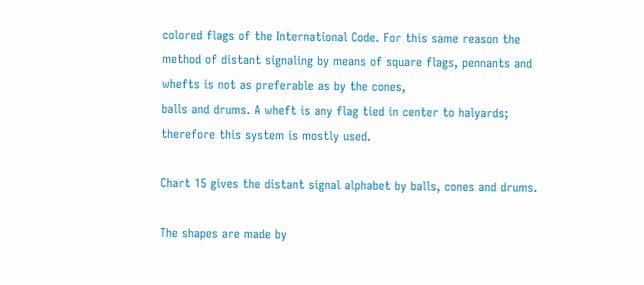colored flags of the International Code. For this same reason the method of distant signaling by means of square flags, pennants and whefts is not as preferable as by the cones,
balls and drums. A wheft is any flag tied in center to halyards; therefore this system is mostly used.

Chart 15 gives the distant signal alphabet by balls, cones and drums.

The shapes are made by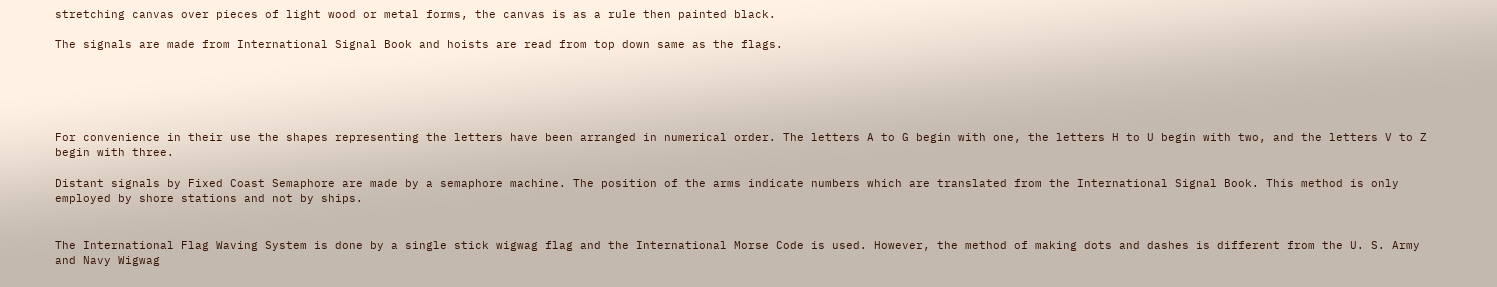stretching canvas over pieces of light wood or metal forms, the canvas is as a rule then painted black.

The signals are made from International Signal Book and hoists are read from top down same as the flags.





For convenience in their use the shapes representing the letters have been arranged in numerical order. The letters A to G begin with one, the letters H to U begin with two, and the letters V to Z begin with three.

Distant signals by Fixed Coast Semaphore are made by a semaphore machine. The position of the arms indicate numbers which are translated from the International Signal Book. This method is only employed by shore stations and not by ships.


The International Flag Waving System is done by a single stick wigwag flag and the International Morse Code is used. However, the method of making dots and dashes is different from the U. S. Army and Navy Wigwag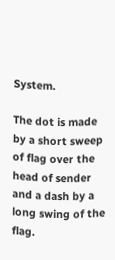System.

The dot is made by a short sweep of flag over the head of sender and a dash by a long swing of the flag.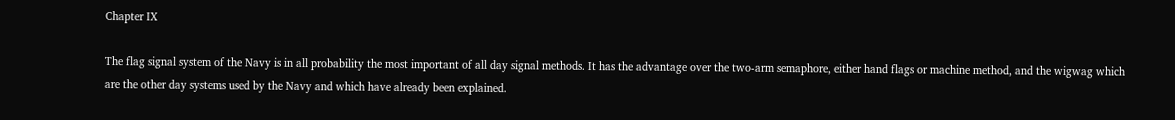Chapter IX

The flag signal system of the Navy is in all probability the most important of all day signal methods. It has the advantage over the two-arm semaphore, either hand flags or machine method, and the wigwag which are the other day systems used by the Navy and which have already been explained.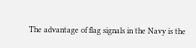The advantage of flag signals in the Navy is the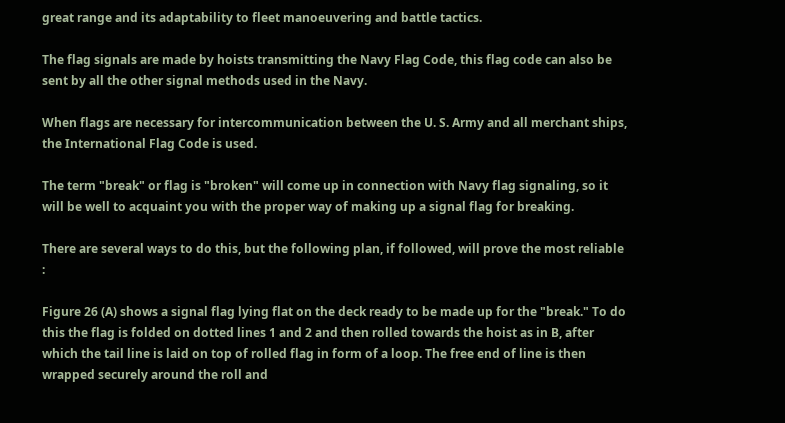great range and its adaptability to fleet manoeuvering and battle tactics.

The flag signals are made by hoists transmitting the Navy Flag Code, this flag code can also be sent by all the other signal methods used in the Navy.

When flags are necessary for intercommunication between the U. S. Army and all merchant ships, the International Flag Code is used.

The term "break" or flag is "broken" will come up in connection with Navy flag signaling, so it will be well to acquaint you with the proper way of making up a signal flag for breaking.

There are several ways to do this, but the following plan, if followed, will prove the most reliable :

Figure 26 (A) shows a signal flag lying flat on the deck ready to be made up for the "break." To do this the flag is folded on dotted lines 1 and 2 and then rolled towards the hoist as in B, after which the tail line is laid on top of rolled flag in form of a loop. The free end of line is then wrapped securely around the roll and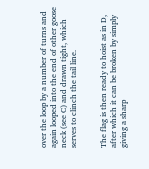over the loop by a number of turns and again looped into the end of other goose neck (see C) and drawn tight, which serves to clinch the tail line.


The flag is then ready to hoist as in D, after which it can be broken by simply giving a sharp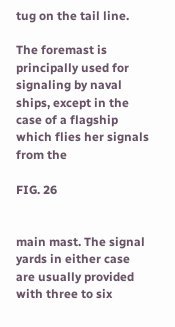tug on the tail line.

The foremast is principally used for signaling by naval ships, except in the case of a flagship which flies her signals from the

FIG. 26


main mast. The signal yards in either case are usually provided with three to six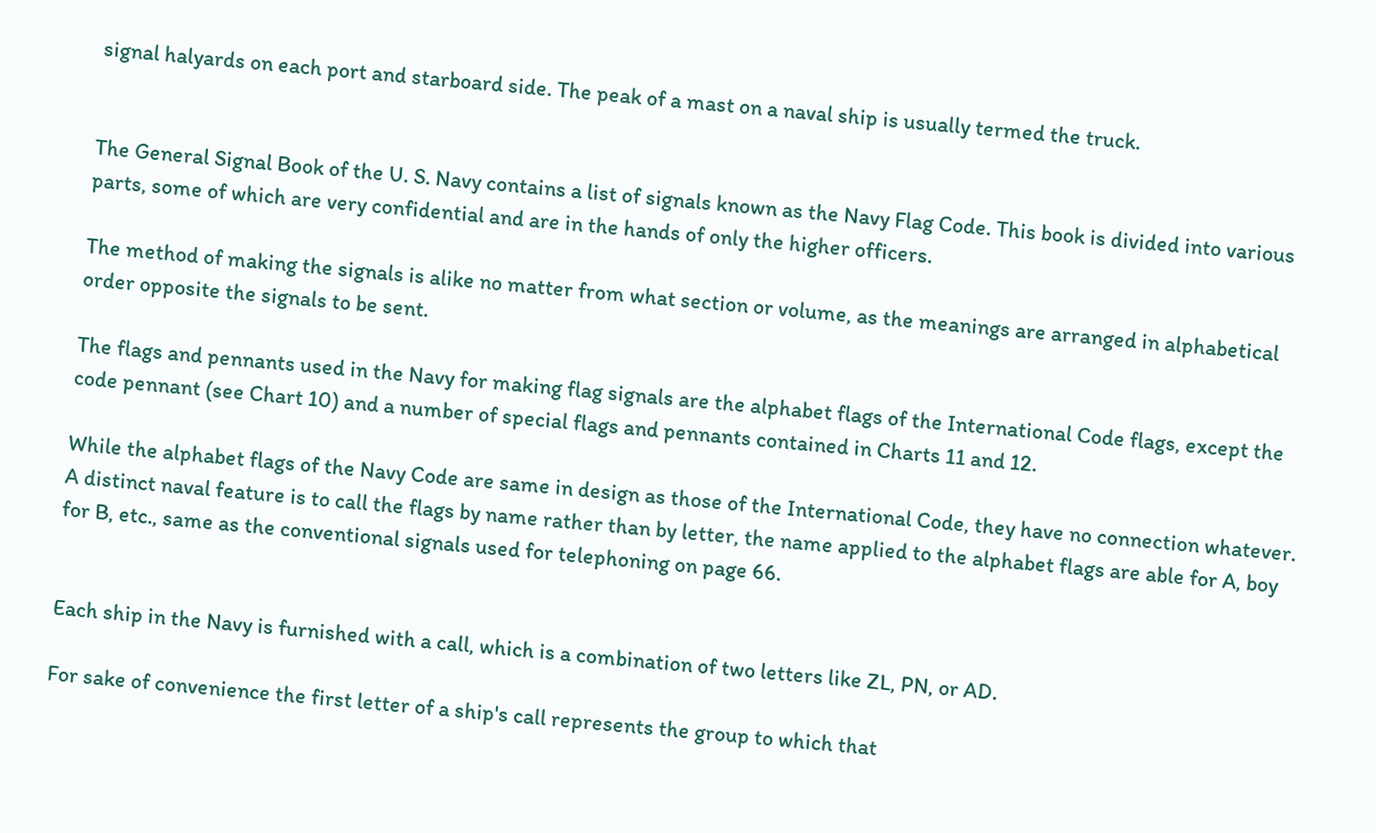signal halyards on each port and starboard side. The peak of a mast on a naval ship is usually termed the truck.


The General Signal Book of the U. S. Navy contains a list of signals known as the Navy Flag Code. This book is divided into various parts, some of which are very confidential and are in the hands of only the higher officers.

The method of making the signals is alike no matter from what section or volume, as the meanings are arranged in alphabetical order opposite the signals to be sent.

The flags and pennants used in the Navy for making flag signals are the alphabet flags of the International Code flags, except the code pennant (see Chart 10) and a number of special flags and pennants contained in Charts 11 and 12.

While the alphabet flags of the Navy Code are same in design as those of the International Code, they have no connection whatever. A distinct naval feature is to call the flags by name rather than by letter, the name applied to the alphabet flags are able for A, boy for B, etc., same as the conventional signals used for telephoning on page 66.


Each ship in the Navy is furnished with a call, which is a combination of two letters like ZL, PN, or AD.

For sake of convenience the first letter of a ship's call represents the group to which that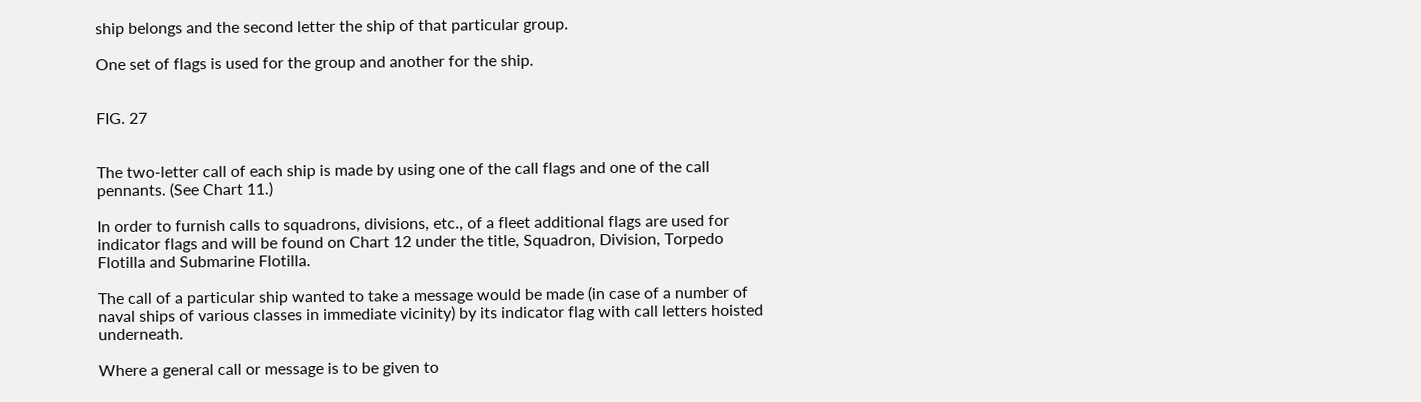ship belongs and the second letter the ship of that particular group.

One set of flags is used for the group and another for the ship.


FIG. 27


The two-letter call of each ship is made by using one of the call flags and one of the call pennants. (See Chart 11.)

In order to furnish calls to squadrons, divisions, etc., of a fleet additional flags are used for indicator flags and will be found on Chart 12 under the title, Squadron, Division, Torpedo Flotilla and Submarine Flotilla.

The call of a particular ship wanted to take a message would be made (in case of a number of naval ships of various classes in immediate vicinity) by its indicator flag with call letters hoisted underneath.

Where a general call or message is to be given to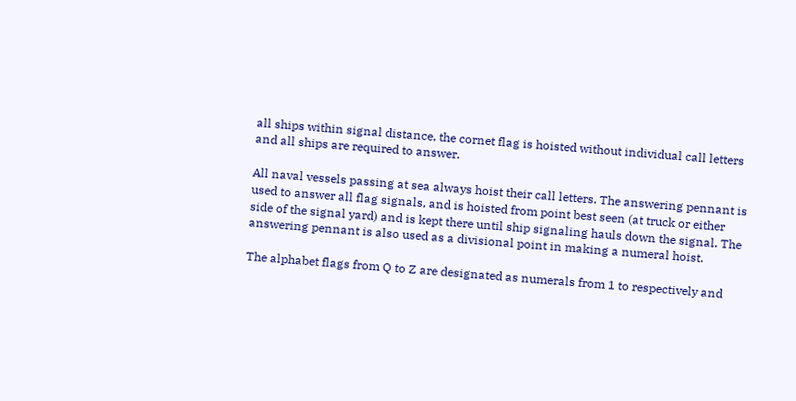all ships within signal distance, the cornet flag is hoisted without individual call letters and all ships are required to answer.

All naval vessels passing at sea always hoist their call letters. The answering pennant is used to answer all flag signals, and is hoisted from point best seen (at truck or either side of the signal yard) and is kept there until ship signaling hauls down the signal. The answering pennant is also used as a divisional point in making a numeral hoist.

The alphabet flags from Q to Z are designated as numerals from 1 to respectively and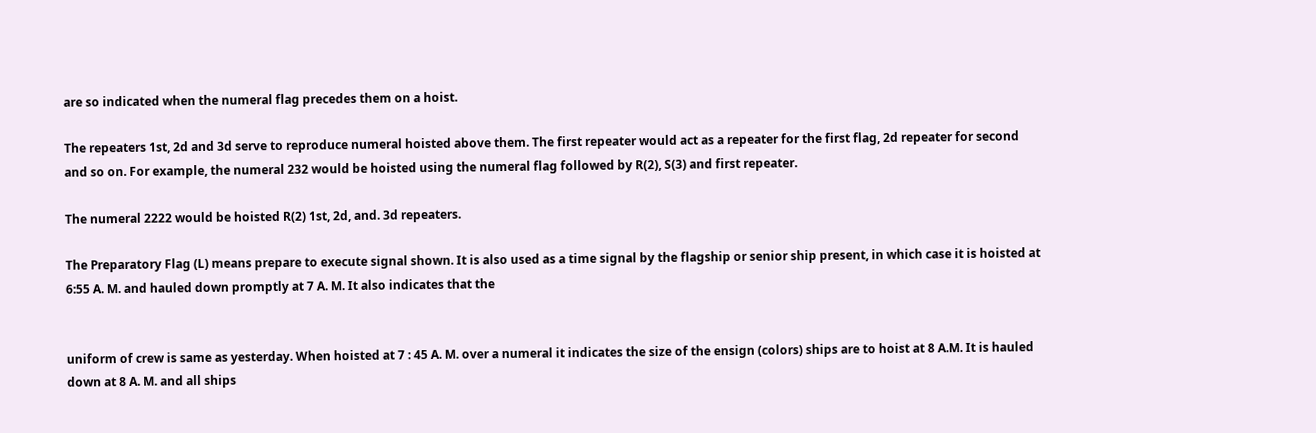are so indicated when the numeral flag precedes them on a hoist.

The repeaters 1st, 2d and 3d serve to reproduce numeral hoisted above them. The first repeater would act as a repeater for the first flag, 2d repeater for second and so on. For example, the numeral 232 would be hoisted using the numeral flag followed by R(2), S(3) and first repeater.

The numeral 2222 would be hoisted R(2) 1st, 2d, and. 3d repeaters.

The Preparatory Flag (L) means prepare to execute signal shown. It is also used as a time signal by the flagship or senior ship present, in which case it is hoisted at 6:55 A. M. and hauled down promptly at 7 A. M. It also indicates that the


uniform of crew is same as yesterday. When hoisted at 7 : 45 A. M. over a numeral it indicates the size of the ensign (colors) ships are to hoist at 8 A.M. It is hauled down at 8 A. M. and all ships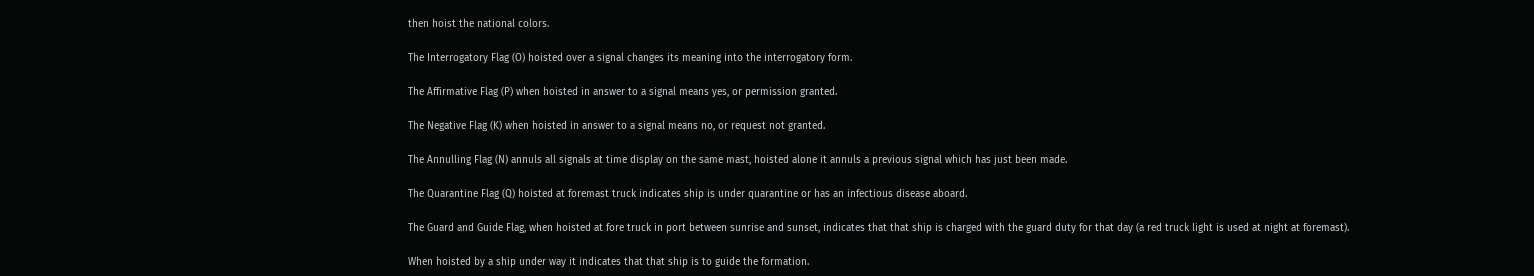then hoist the national colors.

The Interrogatory Flag (O) hoisted over a signal changes its meaning into the interrogatory form.

The Affirmative Flag (P) when hoisted in answer to a signal means yes, or permission granted.

The Negative Flag (K) when hoisted in answer to a signal means no, or request not granted.

The Annulling Flag (N) annuls all signals at time display on the same mast, hoisted alone it annuls a previous signal which has just been made.

The Quarantine Flag (Q) hoisted at foremast truck indicates ship is under quarantine or has an infectious disease aboard.

The Guard and Guide Flag, when hoisted at fore truck in port between sunrise and sunset, indicates that that ship is charged with the guard duty for that day (a red truck light is used at night at foremast).

When hoisted by a ship under way it indicates that that ship is to guide the formation.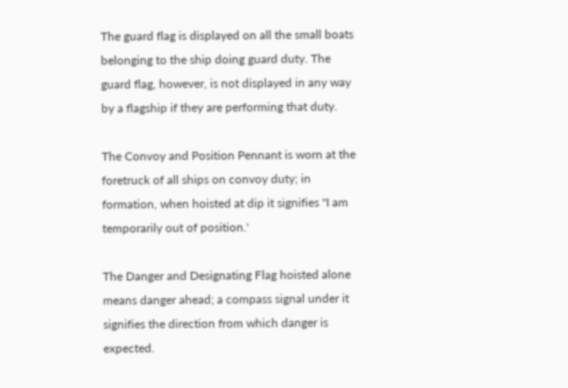The guard flag is displayed on all the small boats belonging to the ship doing guard duty. The guard flag, however, is not displayed in any way by a flagship if they are performing that duty.

The Convoy and Position Pennant is worn at the foretruck of all ships on convoy duty; in formation, when hoisted at dip it signifies "I am temporarily out of position.'

The Danger and Designating Flag hoisted alone means danger ahead; a compass signal under it signifies the direction from which danger is expected.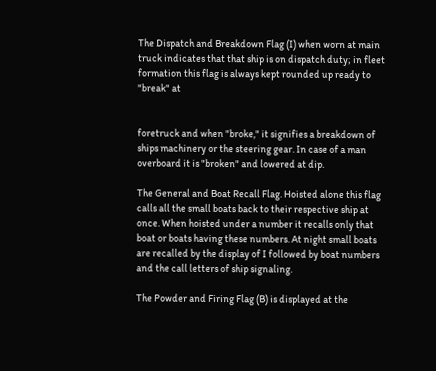The Dispatch and Breakdown Flag (I) when worn at main truck indicates that that ship is on dispatch duty; in fleet formation this flag is always kept rounded up ready to "break" at


foretruck and when "broke," it signifies a breakdown of ships machinery or the steering gear. In case of a man overboard it is "broken" and lowered at dip.

The General and Boat Recall Flag. Hoisted alone this flag calls all the small boats back to their respective ship at once. When hoisted under a number it recalls only that boat or boats having these numbers. At night small boats are recalled by the display of I followed by boat numbers and the call letters of ship signaling.

The Powder and Firing Flag (B) is displayed at the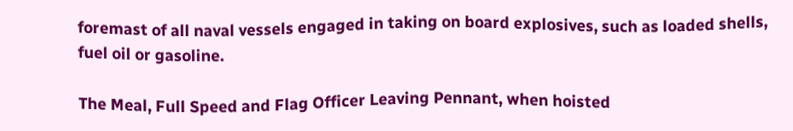foremast of all naval vessels engaged in taking on board explosives, such as loaded shells, fuel oil or gasoline.

The Meal, Full Speed and Flag Officer Leaving Pennant, when hoisted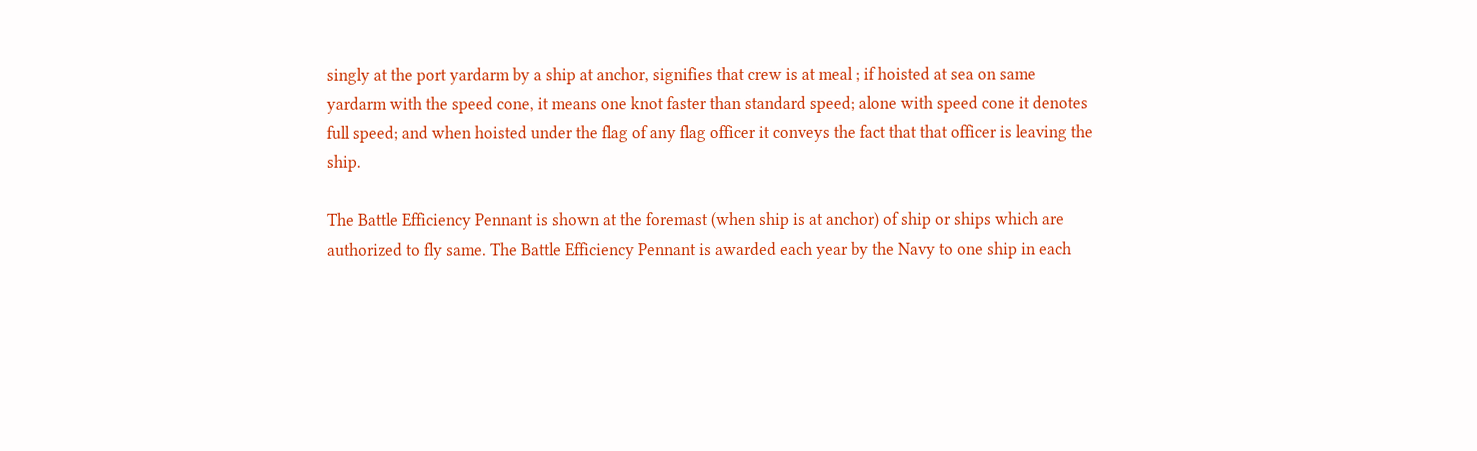singly at the port yardarm by a ship at anchor, signifies that crew is at meal ; if hoisted at sea on same yardarm with the speed cone, it means one knot faster than standard speed; alone with speed cone it denotes full speed; and when hoisted under the flag of any flag officer it conveys the fact that that officer is leaving the ship.

The Battle Efficiency Pennant is shown at the foremast (when ship is at anchor) of ship or ships which are authorized to fly same. The Battle Efficiency Pennant is awarded each year by the Navy to one ship in each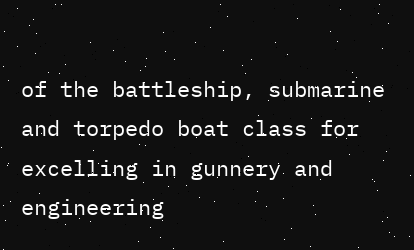of the battleship, submarine and torpedo boat class for excelling in gunnery and engineering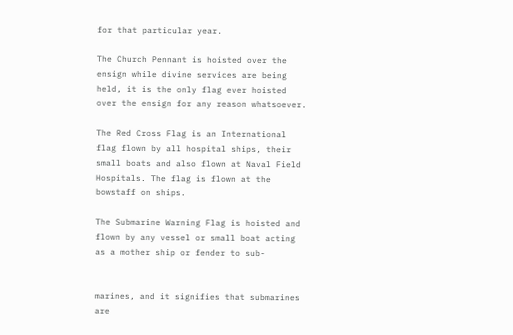for that particular year.

The Church Pennant is hoisted over the ensign while divine services are being held, it is the only flag ever hoisted over the ensign for any reason whatsoever.

The Red Cross Flag is an International flag flown by all hospital ships, their small boats and also flown at Naval Field Hospitals. The flag is flown at the bowstaff on ships.

The Submarine Warning Flag is hoisted and flown by any vessel or small boat acting as a mother ship or fender to sub-


marines, and it signifies that submarines are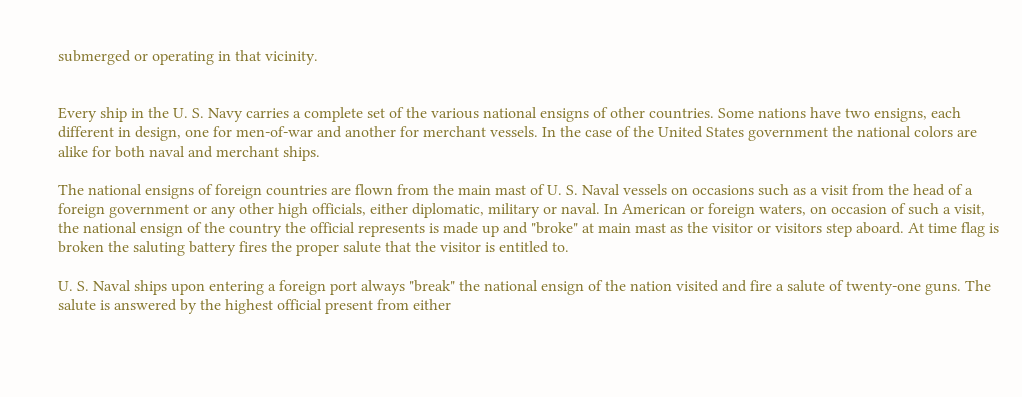submerged or operating in that vicinity.


Every ship in the U. S. Navy carries a complete set of the various national ensigns of other countries. Some nations have two ensigns, each different in design, one for men-of-war and another for merchant vessels. In the case of the United States government the national colors are alike for both naval and merchant ships.

The national ensigns of foreign countries are flown from the main mast of U. S. Naval vessels on occasions such as a visit from the head of a foreign government or any other high officials, either diplomatic, military or naval. In American or foreign waters, on occasion of such a visit, the national ensign of the country the official represents is made up and "broke" at main mast as the visitor or visitors step aboard. At time flag is broken the saluting battery fires the proper salute that the visitor is entitled to.

U. S. Naval ships upon entering a foreign port always "break" the national ensign of the nation visited and fire a salute of twenty-one guns. The salute is answered by the highest official present from either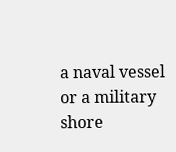a naval vessel or a military shore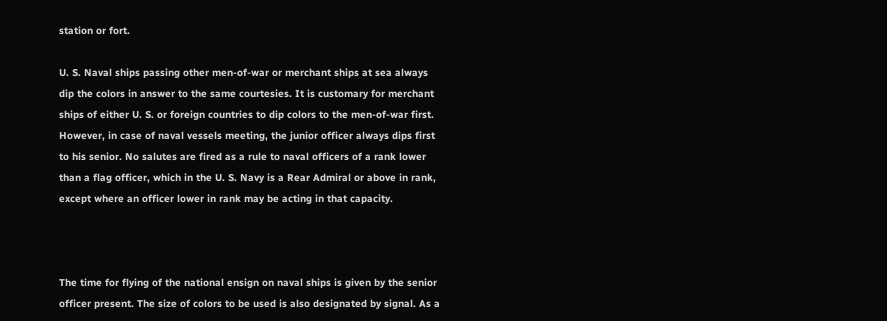station or fort.

U. S. Naval ships passing other men-of-war or merchant ships at sea always dip the colors in answer to the same courtesies. It is customary for merchant ships of either U. S. or foreign countries to dip colors to the men-of-war first. However, in case of naval vessels meeting, the junior officer always dips first to his senior. No salutes are fired as a rule to naval officers of a rank lower than a flag officer, which in the U. S. Navy is a Rear Admiral or above in rank, except where an officer lower in rank may be acting in that capacity.



The time for flying of the national ensign on naval ships is given by the senior officer present. The size of colors to be used is also designated by signal. As a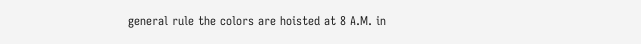general rule the colors are hoisted at 8 A.M. in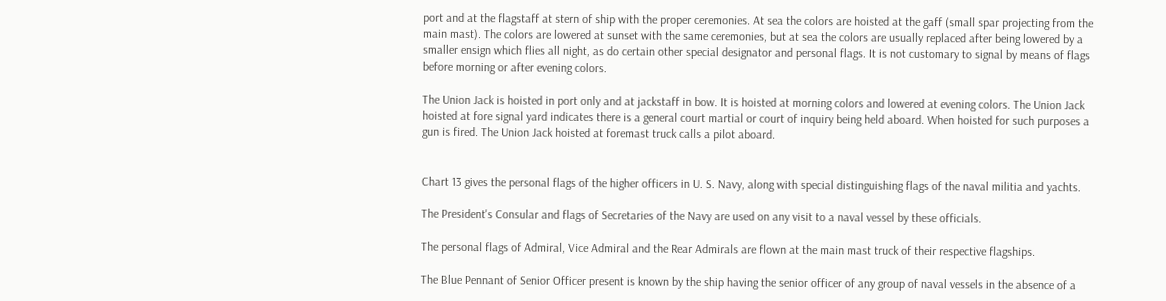port and at the flagstaff at stern of ship with the proper ceremonies. At sea the colors are hoisted at the gaff (small spar projecting from the main mast). The colors are lowered at sunset with the same ceremonies, but at sea the colors are usually replaced after being lowered by a smaller ensign which flies all night, as do certain other special designator and personal flags. It is not customary to signal by means of flags before morning or after evening colors.

The Union Jack is hoisted in port only and at jackstaff in bow. It is hoisted at morning colors and lowered at evening colors. The Union Jack hoisted at fore signal yard indicates there is a general court martial or court of inquiry being held aboard. When hoisted for such purposes a gun is fired. The Union Jack hoisted at foremast truck calls a pilot aboard.


Chart 13 gives the personal flags of the higher officers in U. S. Navy, along with special distinguishing flags of the naval militia and yachts.

The President's Consular and flags of Secretaries of the Navy are used on any visit to a naval vessel by these officials.

The personal flags of Admiral, Vice Admiral and the Rear Admirals are flown at the main mast truck of their respective flagships.

The Blue Pennant of Senior Officer present is known by the ship having the senior officer of any group of naval vessels in the absence of a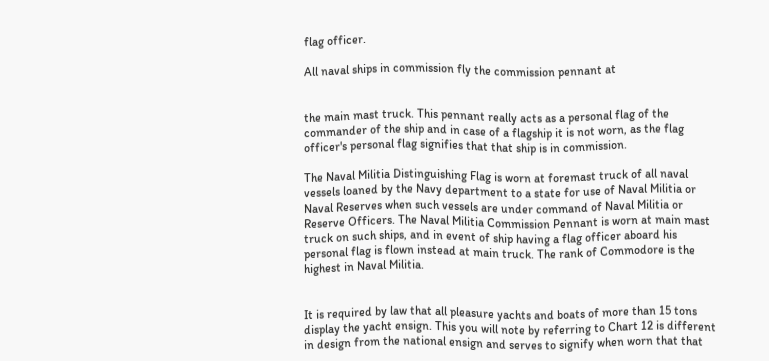flag officer.

All naval ships in commission fly the commission pennant at


the main mast truck. This pennant really acts as a personal flag of the commander of the ship and in case of a flagship it is not worn, as the flag officer's personal flag signifies that that ship is in commission.

The Naval Militia Distinguishing Flag is worn at foremast truck of all naval vessels loaned by the Navy department to a state for use of Naval Militia or Naval Reserves when such vessels are under command of Naval Militia or Reserve Officers. The Naval Militia Commission Pennant is worn at main mast truck on such ships, and in event of ship having a flag officer aboard his personal flag is flown instead at main truck. The rank of Commodore is the highest in Naval Militia.


It is required by law that all pleasure yachts and boats of more than 15 tons display the yacht ensign. This you will note by referring to Chart 12 is different in design from the national ensign and serves to signify when worn that that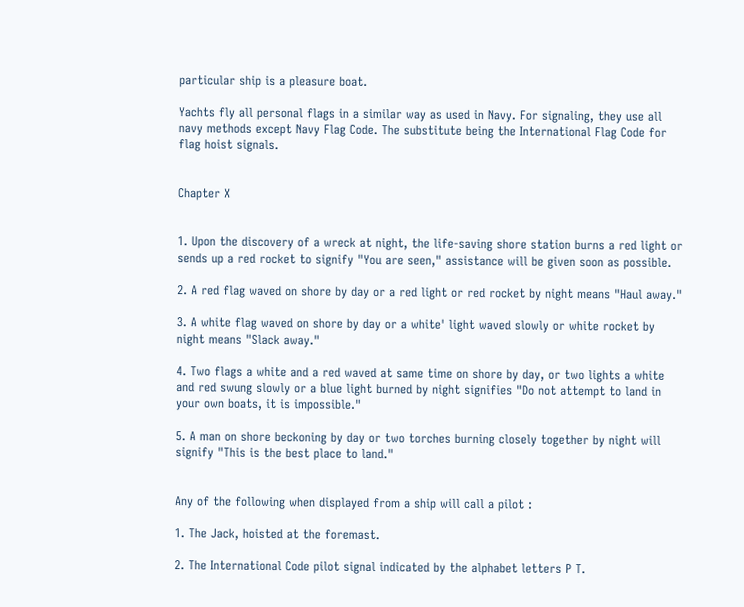particular ship is a pleasure boat.

Yachts fly all personal flags in a similar way as used in Navy. For signaling, they use all navy methods except Navy Flag Code. The substitute being the International Flag Code for flag hoist signals.


Chapter X


1. Upon the discovery of a wreck at night, the life-saving shore station burns a red light or sends up a red rocket to signify "You are seen," assistance will be given soon as possible.

2. A red flag waved on shore by day or a red light or red rocket by night means "Haul away."

3. A white flag waved on shore by day or a white' light waved slowly or white rocket by night means "Slack away."

4. Two flags a white and a red waved at same time on shore by day, or two lights a white and red swung slowly or a blue light burned by night signifies "Do not attempt to land in your own boats, it is impossible."

5. A man on shore beckoning by day or two torches burning closely together by night will signify "This is the best place to land."


Any of the following when displayed from a ship will call a pilot :

1. The Jack, hoisted at the foremast.

2. The International Code pilot signal indicated by the alphabet letters P T.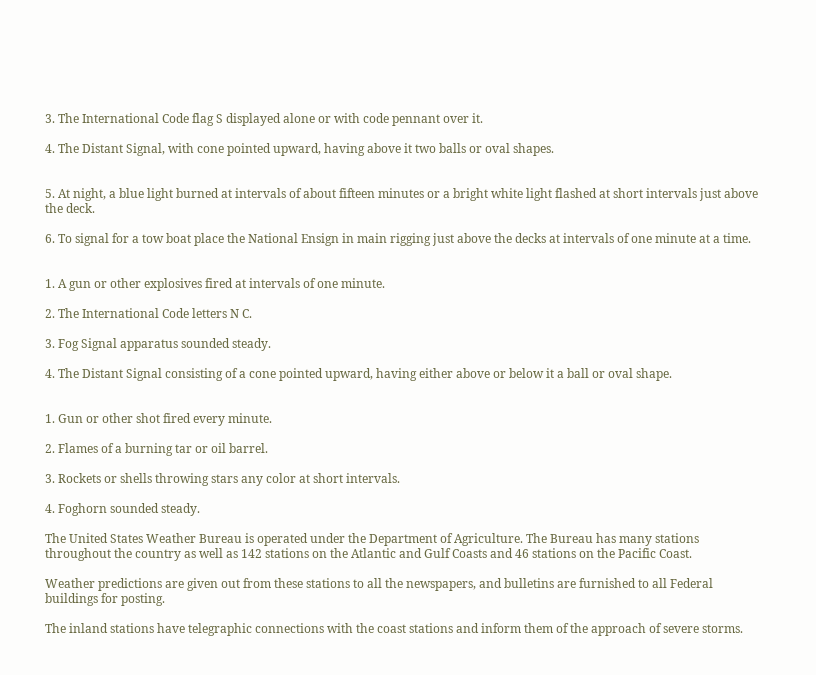3. The International Code flag S displayed alone or with code pennant over it.

4. The Distant Signal, with cone pointed upward, having above it two balls or oval shapes.


5. At night, a blue light burned at intervals of about fifteen minutes or a bright white light flashed at short intervals just above the deck.

6. To signal for a tow boat place the National Ensign in main rigging just above the decks at intervals of one minute at a time.


1. A gun or other explosives fired at intervals of one minute.

2. The International Code letters N C.

3. Fog Signal apparatus sounded steady.

4. The Distant Signal consisting of a cone pointed upward, having either above or below it a ball or oval shape.


1. Gun or other shot fired every minute.

2. Flames of a burning tar or oil barrel.

3. Rockets or shells throwing stars any color at short intervals.

4. Foghorn sounded steady.

The United States Weather Bureau is operated under the Department of Agriculture. The Bureau has many stations throughout the country as well as 142 stations on the Atlantic and Gulf Coasts and 46 stations on the Pacific Coast.

Weather predictions are given out from these stations to all the newspapers, and bulletins are furnished to all Federal buildings for posting.

The inland stations have telegraphic connections with the coast stations and inform them of the approach of severe storms.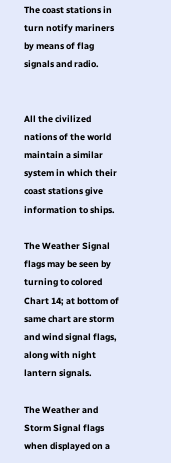The coast stations in turn notify mariners by means of flag signals and radio.


All the civilized nations of the world maintain a similar system in which their coast stations give information to ships.

The Weather Signal flags may be seen by turning to colored Chart 14; at bottom of same chart are storm and wind signal flags, along with night lantern signals.

The Weather and Storm Signal flags when displayed on a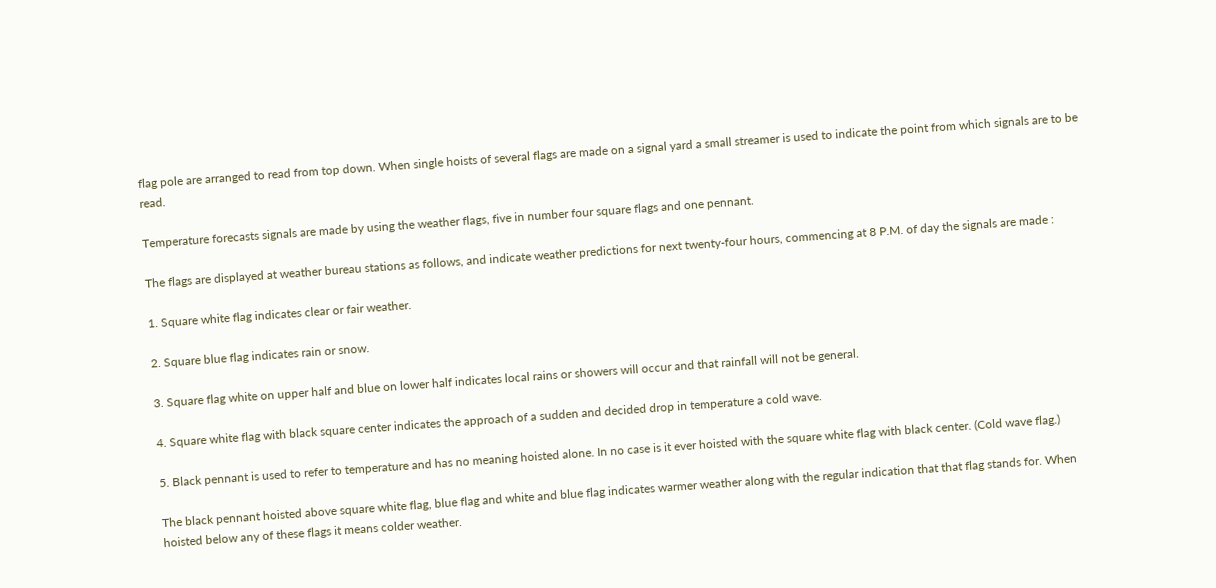flag pole are arranged to read from top down. When single hoists of several flags are made on a signal yard a small streamer is used to indicate the point from which signals are to be read.

Temperature forecasts signals are made by using the weather flags, five in number four square flags and one pennant.

The flags are displayed at weather bureau stations as follows, and indicate weather predictions for next twenty-four hours, commencing at 8 P.M. of day the signals are made :

1. Square white flag indicates clear or fair weather.

2. Square blue flag indicates rain or snow.

3. Square flag white on upper half and blue on lower half indicates local rains or showers will occur and that rainfall will not be general.

4. Square white flag with black square center indicates the approach of a sudden and decided drop in temperature a cold wave.

5. Black pennant is used to refer to temperature and has no meaning hoisted alone. In no case is it ever hoisted with the square white flag with black center. (Cold wave flag.)

The black pennant hoisted above square white flag, blue flag and white and blue flag indicates warmer weather along with the regular indication that that flag stands for. When hoisted below any of these flags it means colder weather.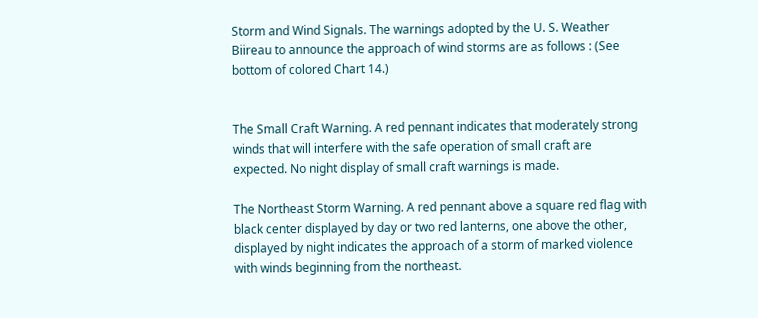Storm and Wind Signals. The warnings adopted by the U. S. Weather Biireau to announce the approach of wind storms are as follows : (See bottom of colored Chart 14.)


The Small Craft Warning. A red pennant indicates that moderately strong winds that will interfere with the safe operation of small craft are expected. No night display of small craft warnings is made.

The Northeast Storm Warning. A red pennant above a square red flag with black center displayed by day or two red lanterns, one above the other, displayed by night indicates the approach of a storm of marked violence with winds beginning from the northeast.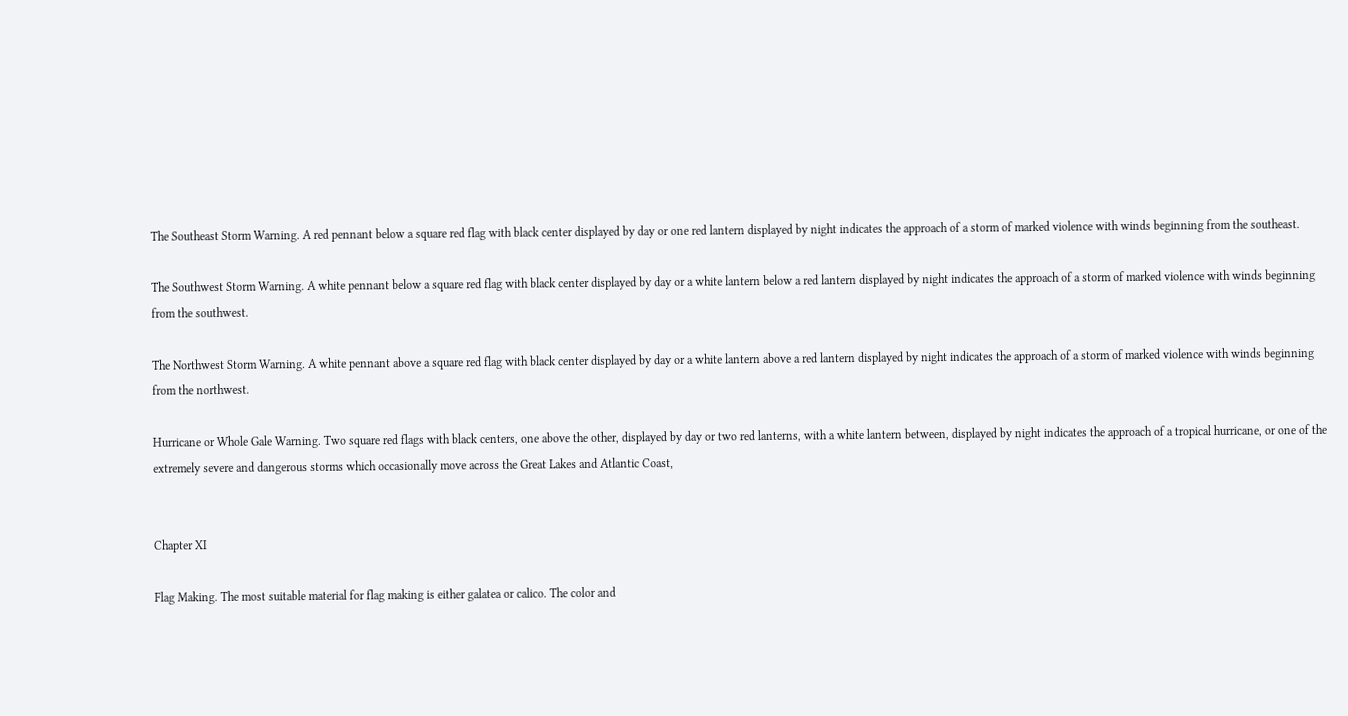The Southeast Storm Warning. A red pennant below a square red flag with black center displayed by day or one red lantern displayed by night indicates the approach of a storm of marked violence with winds beginning from the southeast.

The Southwest Storm Warning. A white pennant below a square red flag with black center displayed by day or a white lantern below a red lantern displayed by night indicates the approach of a storm of marked violence with winds beginning from the southwest.

The Northwest Storm Warning. A white pennant above a square red flag with black center displayed by day or a white lantern above a red lantern displayed by night indicates the approach of a storm of marked violence with winds beginning from the northwest.

Hurricane or Whole Gale Warning. Two square red flags with black centers, one above the other, displayed by day or two red lanterns, with a white lantern between, displayed by night indicates the approach of a tropical hurricane, or one of the extremely severe and dangerous storms which occasionally move across the Great Lakes and Atlantic Coast,


Chapter XI

Flag Making. The most suitable material for flag making is either galatea or calico. The color and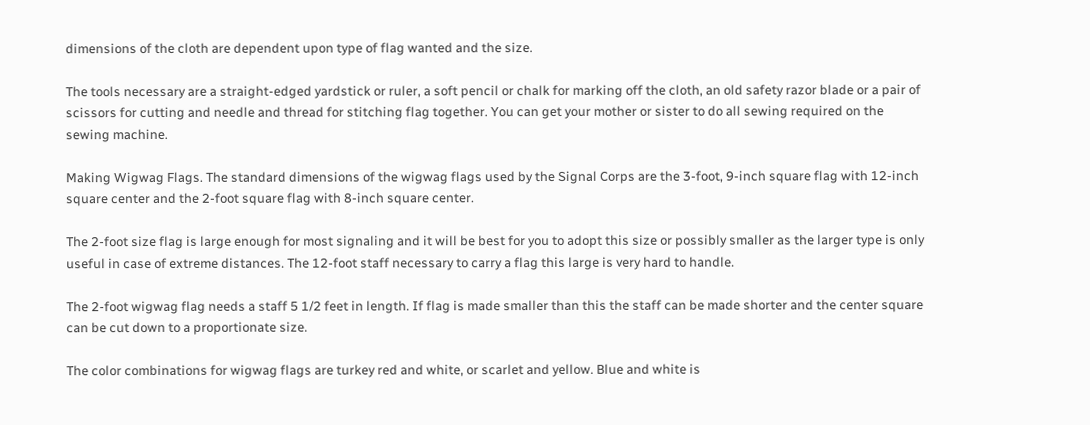dimensions of the cloth are dependent upon type of flag wanted and the size.

The tools necessary are a straight-edged yardstick or ruler, a soft pencil or chalk for marking off the cloth, an old safety razor blade or a pair of scissors for cutting and needle and thread for stitching flag together. You can get your mother or sister to do all sewing required on the sewing machine.

Making Wigwag Flags. The standard dimensions of the wigwag flags used by the Signal Corps are the 3-foot, 9-inch square flag with 12-inch square center and the 2-foot square flag with 8-inch square center.

The 2-foot size flag is large enough for most signaling and it will be best for you to adopt this size or possibly smaller as the larger type is only useful in case of extreme distances. The 12-foot staff necessary to carry a flag this large is very hard to handle.

The 2-foot wigwag flag needs a staff 5 1/2 feet in length. If flag is made smaller than this the staff can be made shorter and the center square can be cut down to a proportionate size.

The color combinations for wigwag flags are turkey red and white, or scarlet and yellow. Blue and white is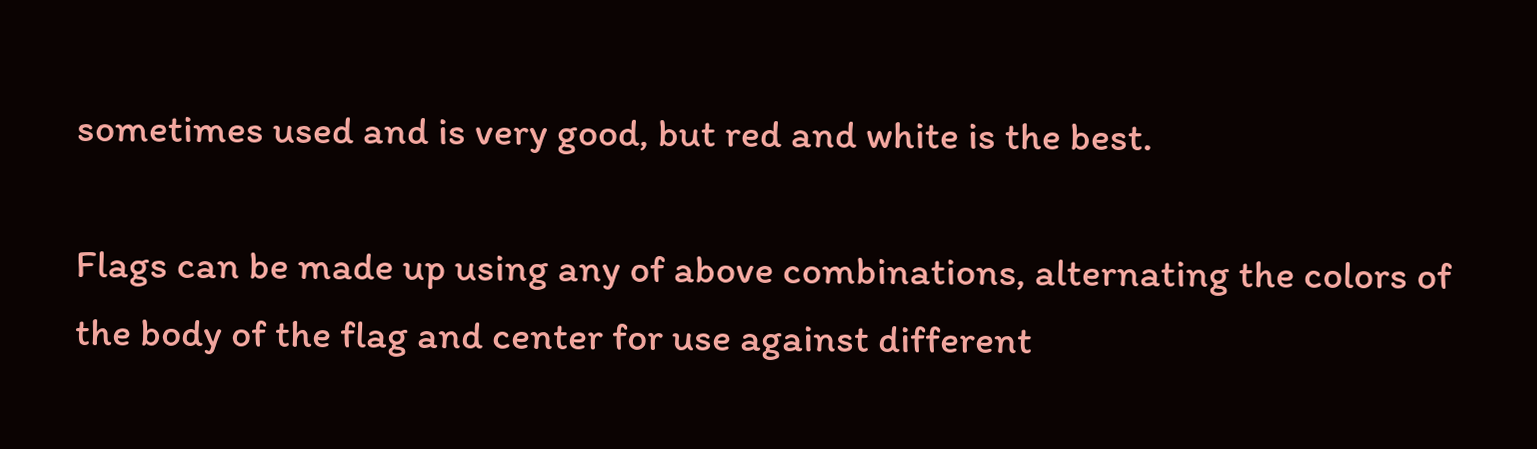sometimes used and is very good, but red and white is the best.

Flags can be made up using any of above combinations, alternating the colors of the body of the flag and center for use against different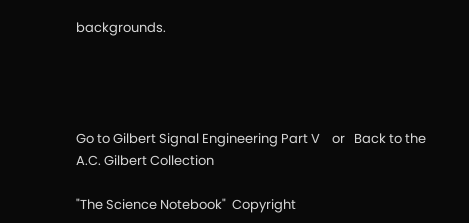backgrounds.




Go to Gilbert Signal Engineering Part V    or   Back to the A.C. Gilbert Collection

"The Science Notebook"  Copyright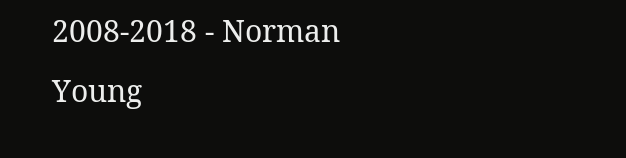2008-2018 - Norman Young